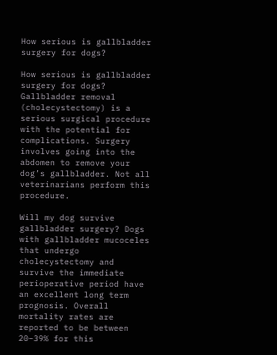How serious is gallbladder surgery for dogs?

How serious is gallbladder surgery for dogs? Gallbladder removal (cholecystectomy) is a serious surgical procedure with the potential for complications. Surgery involves going into the abdomen to remove your dog’s gallbladder. Not all veterinarians perform this procedure.

Will my dog survive gallbladder surgery? Dogs with gallbladder mucoceles that undergo cholecystectomy and survive the immediate perioperative period have an excellent long term prognosis. Overall mortality rates are reported to be between 20–39% for this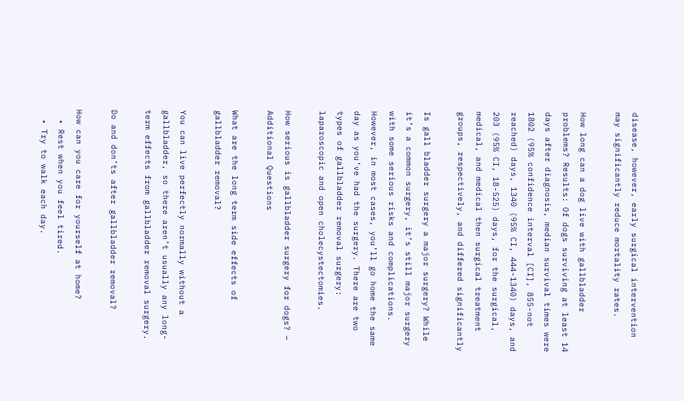disease, however, early surgical intervention may significantly reduce mortality rates.

How long can a dog live with gallbladder problems? Results: Of dogs surviving at least 14 days after diagnosis, median survival times were 1802 (95% confidence interval [CI], 855-not reached) days, 1340 (95% CI, 444-1340) days, and 203 (95% CI, 18-525) days, for the surgical, medical, and medical then surgical treatment groups, respectively, and differed significantly

Is gall bladder surgery a major surgery? While it’s a common surgery, it’s still major surgery with some serious risks and complications. However, in most cases, you’ll go home the same day as you’ve had the surgery. There are two types of gallbladder removal surgery: laparoscopic and open cholecystectomies.

How serious is gallbladder surgery for dogs? – Additional Questions

What are the long term side effects of gallbladder removal?

You can live perfectly normally without a gallbladder, so there aren’t usually any long-term effects from gallbladder removal surgery.

Do and don’ts after gallbladder removal?

How can you care for yourself at home?
  • Rest when you feel tired.
  • Try to walk each day.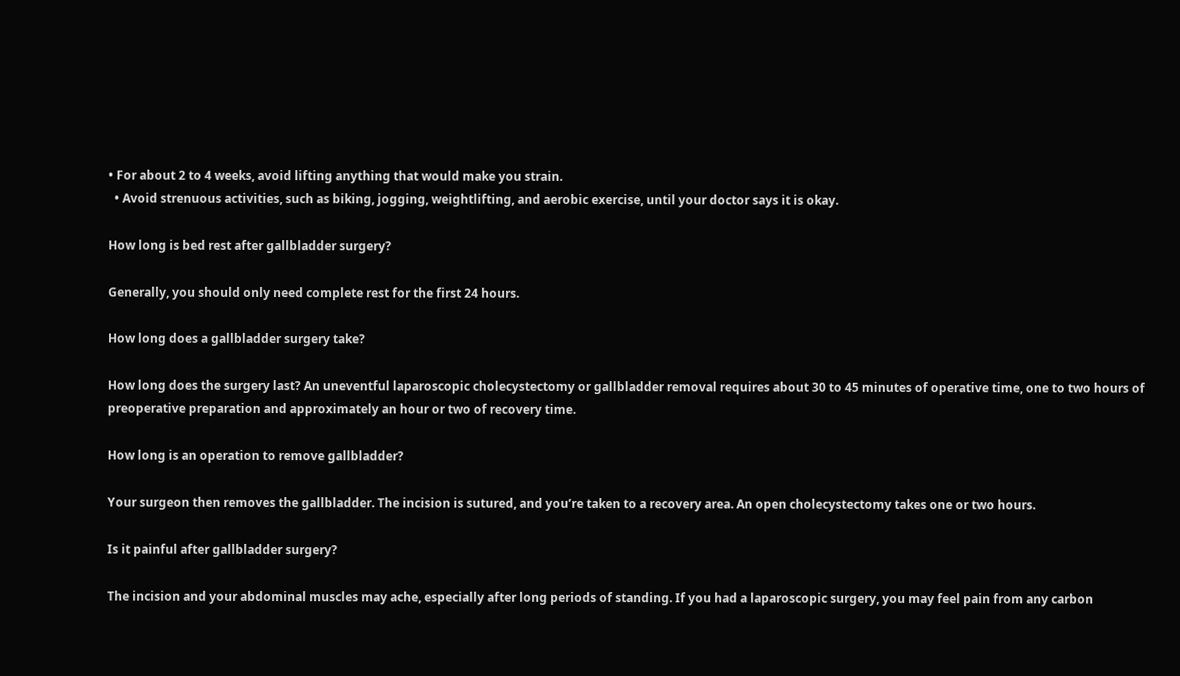• For about 2 to 4 weeks, avoid lifting anything that would make you strain.
  • Avoid strenuous activities, such as biking, jogging, weightlifting, and aerobic exercise, until your doctor says it is okay.

How long is bed rest after gallbladder surgery?

Generally, you should only need complete rest for the first 24 hours.

How long does a gallbladder surgery take?

How long does the surgery last? An uneventful laparoscopic cholecystectomy or gallbladder removal requires about 30 to 45 minutes of operative time, one to two hours of preoperative preparation and approximately an hour or two of recovery time.

How long is an operation to remove gallbladder?

Your surgeon then removes the gallbladder. The incision is sutured, and you’re taken to a recovery area. An open cholecystectomy takes one or two hours.

Is it painful after gallbladder surgery?

The incision and your abdominal muscles may ache, especially after long periods of standing. If you had a laparoscopic surgery, you may feel pain from any carbon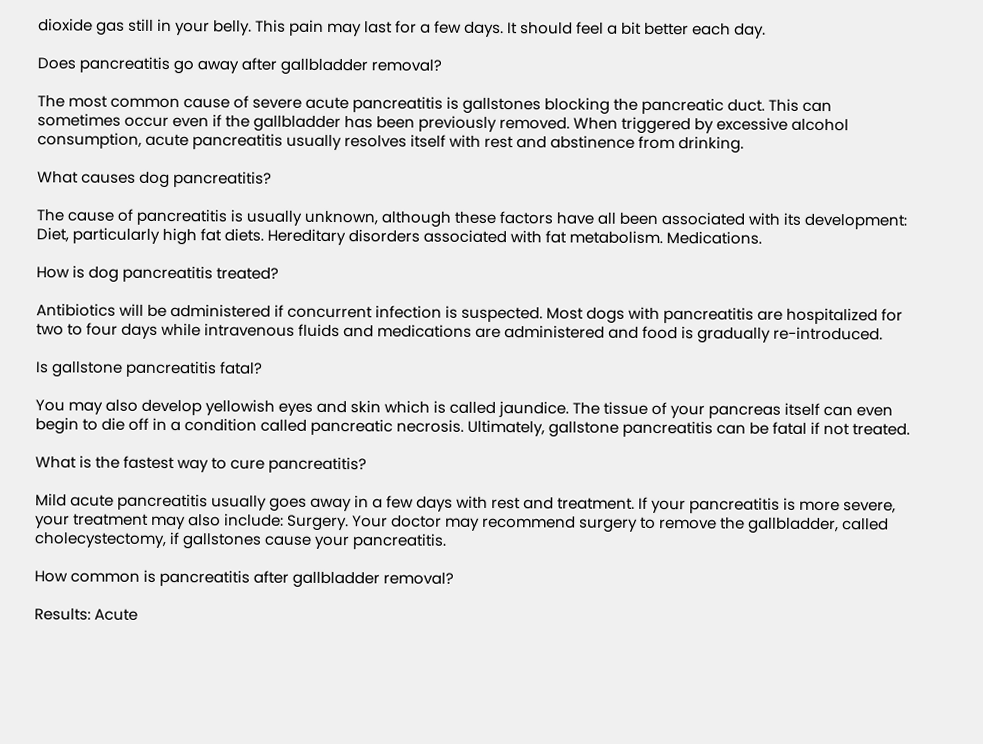dioxide gas still in your belly. This pain may last for a few days. It should feel a bit better each day.

Does pancreatitis go away after gallbladder removal?

The most common cause of severe acute pancreatitis is gallstones blocking the pancreatic duct. This can sometimes occur even if the gallbladder has been previously removed. When triggered by excessive alcohol consumption, acute pancreatitis usually resolves itself with rest and abstinence from drinking.

What causes dog pancreatitis?

The cause of pancreatitis is usually unknown, although these factors have all been associated with its development: Diet, particularly high fat diets. Hereditary disorders associated with fat metabolism. Medications.

How is dog pancreatitis treated?

Antibiotics will be administered if concurrent infection is suspected. Most dogs with pancreatitis are hospitalized for two to four days while intravenous fluids and medications are administered and food is gradually re-introduced.

Is gallstone pancreatitis fatal?

You may also develop yellowish eyes and skin which is called jaundice. The tissue of your pancreas itself can even begin to die off in a condition called pancreatic necrosis. Ultimately, gallstone pancreatitis can be fatal if not treated.

What is the fastest way to cure pancreatitis?

Mild acute pancreatitis usually goes away in a few days with rest and treatment. If your pancreatitis is more severe, your treatment may also include: Surgery. Your doctor may recommend surgery to remove the gallbladder, called cholecystectomy, if gallstones cause your pancreatitis.

How common is pancreatitis after gallbladder removal?

Results: Acute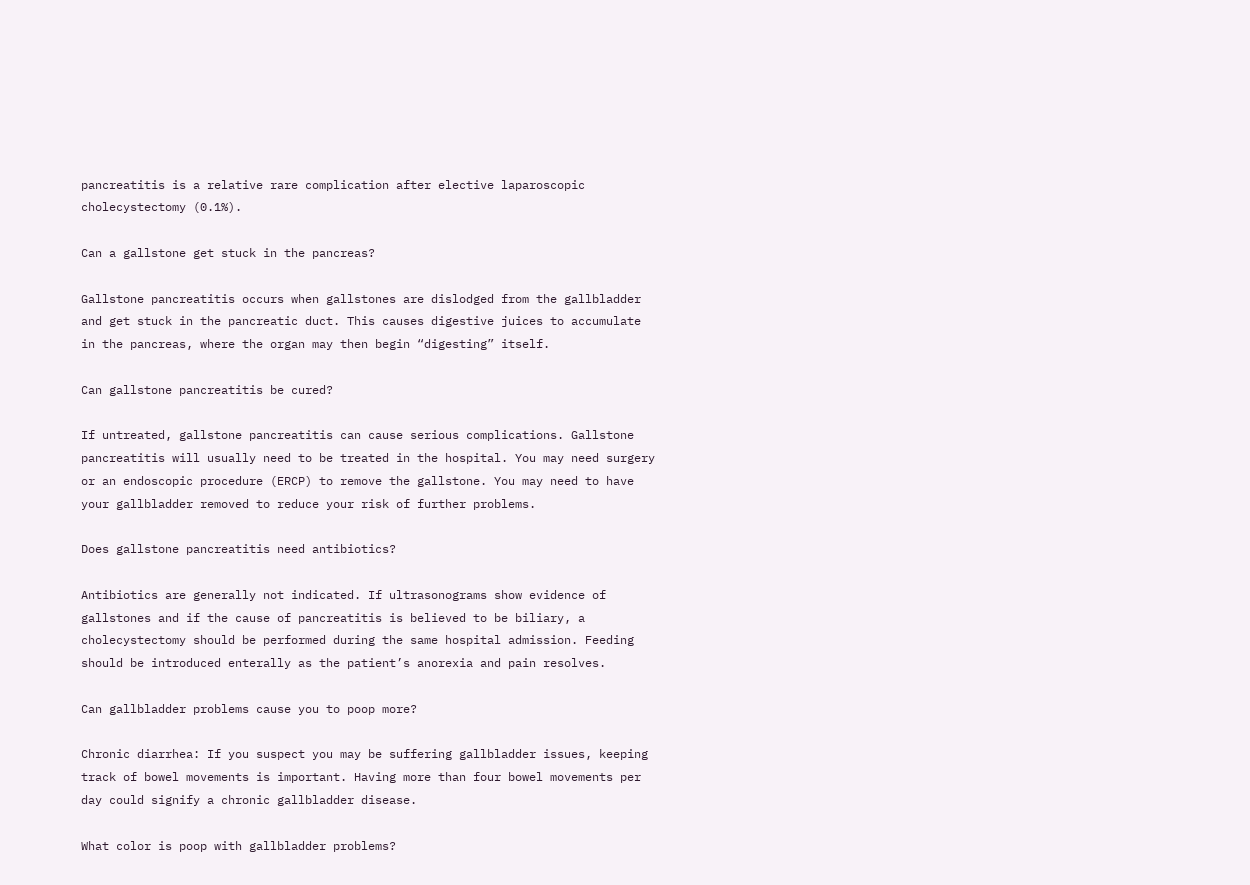pancreatitis is a relative rare complication after elective laparoscopic cholecystectomy (0.1%).

Can a gallstone get stuck in the pancreas?

Gallstone pancreatitis occurs when gallstones are dislodged from the gallbladder and get stuck in the pancreatic duct. This causes digestive juices to accumulate in the pancreas, where the organ may then begin “digesting” itself.

Can gallstone pancreatitis be cured?

If untreated, gallstone pancreatitis can cause serious complications. Gallstone pancreatitis will usually need to be treated in the hospital. You may need surgery or an endoscopic procedure (ERCP) to remove the gallstone. You may need to have your gallbladder removed to reduce your risk of further problems.

Does gallstone pancreatitis need antibiotics?

Antibiotics are generally not indicated. If ultrasonograms show evidence of gallstones and if the cause of pancreatitis is believed to be biliary, a cholecystectomy should be performed during the same hospital admission. Feeding should be introduced enterally as the patient’s anorexia and pain resolves.

Can gallbladder problems cause you to poop more?

Chronic diarrhea: If you suspect you may be suffering gallbladder issues, keeping track of bowel movements is important. Having more than four bowel movements per day could signify a chronic gallbladder disease.

What color is poop with gallbladder problems?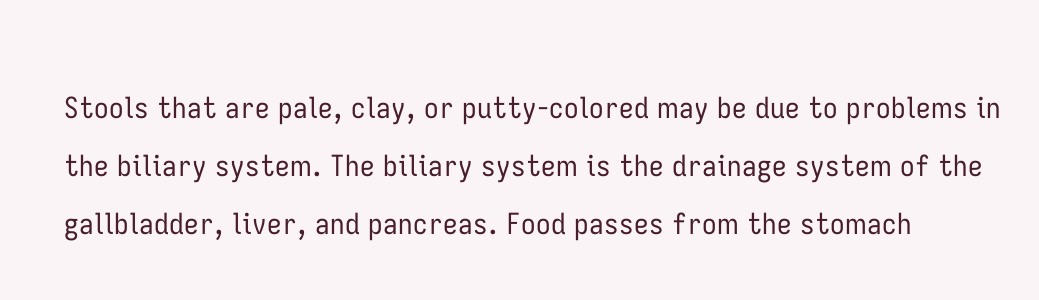Stools that are pale, clay, or putty-colored may be due to problems in the biliary system. The biliary system is the drainage system of the gallbladder, liver, and pancreas. Food passes from the stomach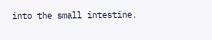into the small intestine.